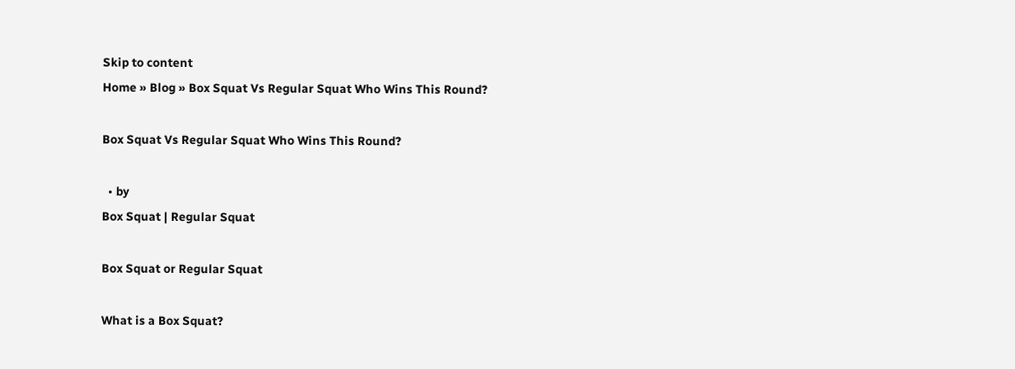Skip to content
Home » Blog » Box Squat Vs Regular Squat Who Wins This Round?

Box Squat Vs Regular Squat Who Wins This Round?

  • by
Box Squat | Regular Squat

Box Squat or Regular Squat

What is a Box Squat?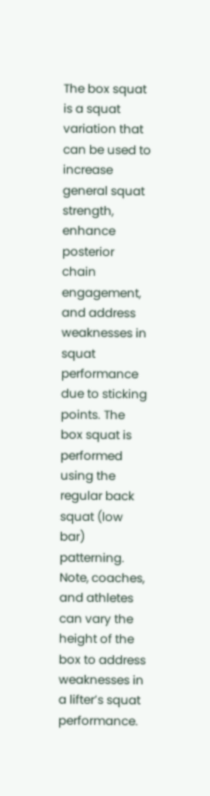The box squat is a squat variation that can be used to increase general squat strength, enhance posterior chain engagement, and address weaknesses in squat performance due to sticking points. The box squat is performed using the regular back squat (low bar) patterning. Note, coaches, and athletes can vary the height of the box to address
weaknesses in a lifter’s squat performance.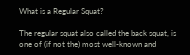What is a Regular Squat?

The regular squat also called the back squat, is one of (if not the) most well-known and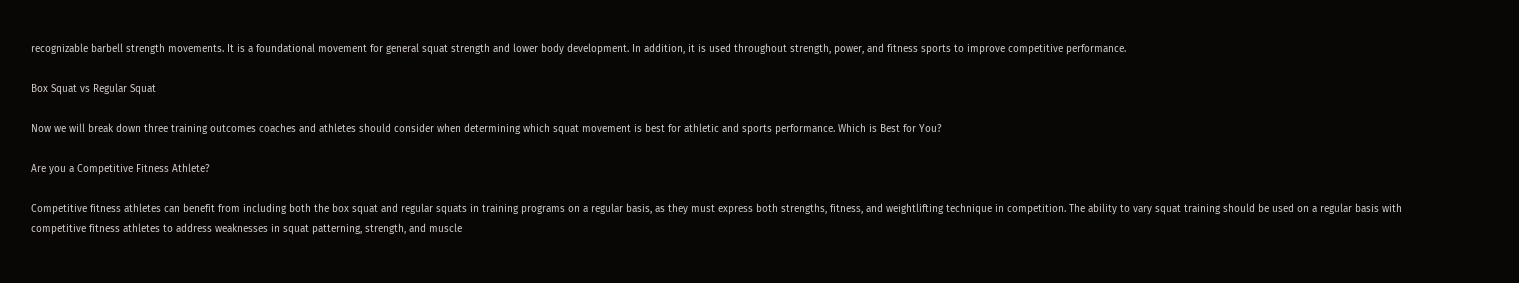recognizable barbell strength movements. It is a foundational movement for general squat strength and lower body development. In addition, it is used throughout strength, power, and fitness sports to improve competitive performance.

Box Squat vs Regular Squat

Now we will break down three training outcomes coaches and athletes should consider when determining which squat movement is best for athletic and sports performance. Which is Best for You?

Are you a Competitive Fitness Athlete?

Competitive fitness athletes can benefit from including both the box squat and regular squats in training programs on a regular basis, as they must express both strengths, fitness, and weightlifting technique in competition. The ability to vary squat training should be used on a regular basis with competitive fitness athletes to address weaknesses in squat patterning, strength, and muscle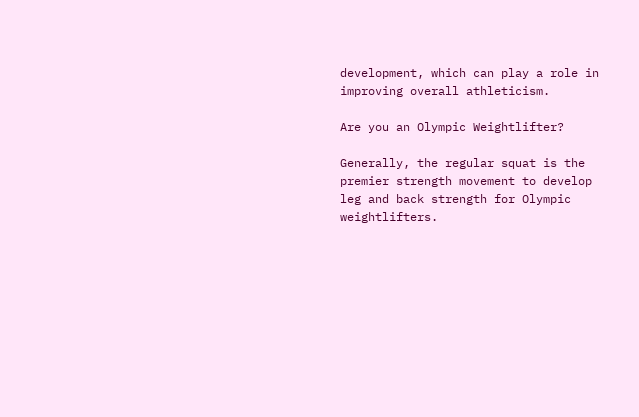development, which can play a role in improving overall athleticism.

Are you an Olympic Weightlifter?

Generally, the regular squat is the premier strength movement to develop leg and back strength for Olympic weightlifters.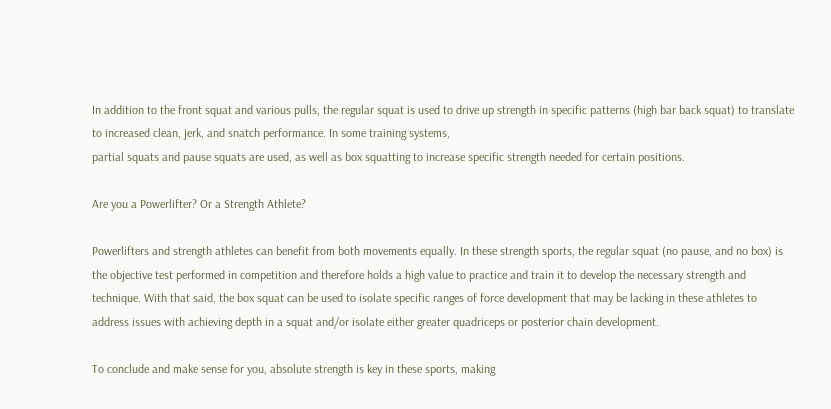In addition to the front squat and various pulls, the regular squat is used to drive up strength in specific patterns (high bar back squat) to translate to increased clean, jerk, and snatch performance. In some training systems,
partial squats and pause squats are used, as well as box squatting to increase specific strength needed for certain positions.

Are you a Powerlifter? Or a Strength Athlete?

Powerlifters and strength athletes can benefit from both movements equally. In these strength sports, the regular squat (no pause, and no box) is the objective test performed in competition and therefore holds a high value to practice and train it to develop the necessary strength and technique. With that said, the box squat can be used to isolate specific ranges of force development that may be lacking in these athletes to address issues with achieving depth in a squat and/or isolate either greater quadriceps or posterior chain development.

To conclude and make sense for you, absolute strength is key in these sports, making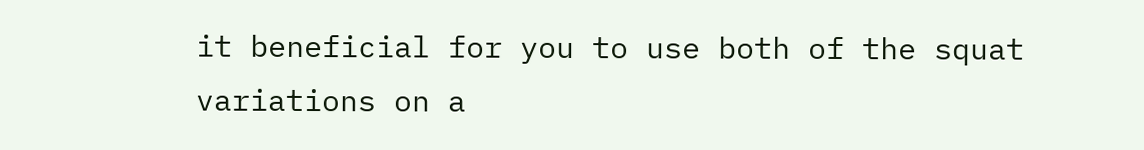it beneficial for you to use both of the squat variations on a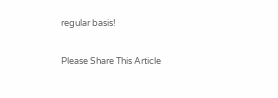regular basis!

Please Share This Article